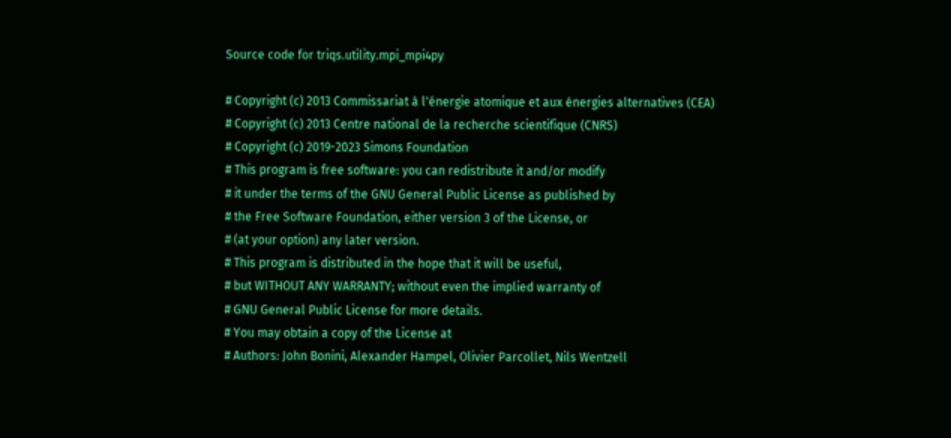Source code for triqs.utility.mpi_mpi4py

# Copyright (c) 2013 Commissariat à l'énergie atomique et aux énergies alternatives (CEA)
# Copyright (c) 2013 Centre national de la recherche scientifique (CNRS)
# Copyright (c) 2019-2023 Simons Foundation
# This program is free software: you can redistribute it and/or modify
# it under the terms of the GNU General Public License as published by
# the Free Software Foundation, either version 3 of the License, or
# (at your option) any later version.
# This program is distributed in the hope that it will be useful,
# but WITHOUT ANY WARRANTY; without even the implied warranty of
# GNU General Public License for more details.
# You may obtain a copy of the License at
# Authors: John Bonini, Alexander Hampel, Olivier Parcollet, Nils Wentzell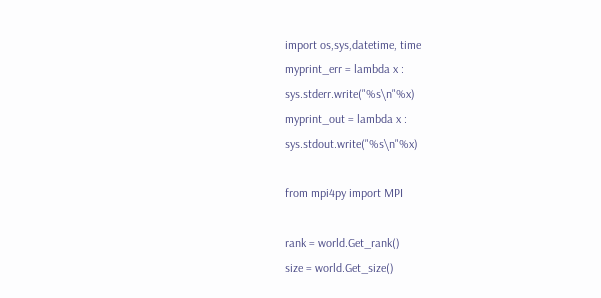import os,sys,datetime, time
myprint_err = lambda x : sys.stderr.write("%s\n"%x)
myprint_out = lambda x : sys.stdout.write("%s\n"%x)

from mpi4py import MPI

rank = world.Get_rank()
size = world.Get_size()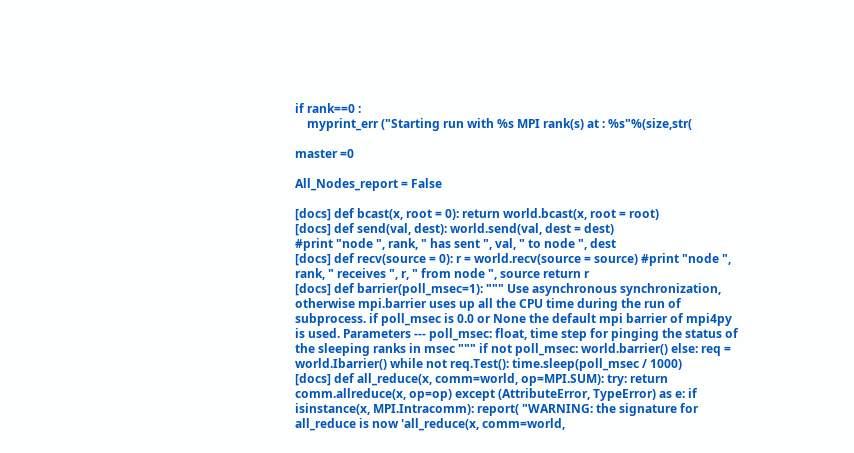if rank==0 :
    myprint_err ("Starting run with %s MPI rank(s) at : %s"%(size,str(

master =0

All_Nodes_report = False

[docs] def bcast(x, root = 0): return world.bcast(x, root = root)
[docs] def send(val, dest): world.send(val, dest = dest)
#print "node ", rank, " has sent ", val, " to node ", dest
[docs] def recv(source = 0): r = world.recv(source = source) #print "node ", rank, " receives ", r, " from node ", source return r
[docs] def barrier(poll_msec=1): """ Use asynchronous synchronization, otherwise mpi.barrier uses up all the CPU time during the run of subprocess. if poll_msec is 0.0 or None the default mpi barrier of mpi4py is used. Parameters --- poll_msec: float, time step for pinging the status of the sleeping ranks in msec """ if not poll_msec: world.barrier() else: req = world.Ibarrier() while not req.Test(): time.sleep(poll_msec / 1000)
[docs] def all_reduce(x, comm=world, op=MPI.SUM): try: return comm.allreduce(x, op=op) except (AttributeError, TypeError) as e: if isinstance(x, MPI.Intracomm): report( "WARNING: the signature for all_reduce is now 'all_reduce(x, comm=world,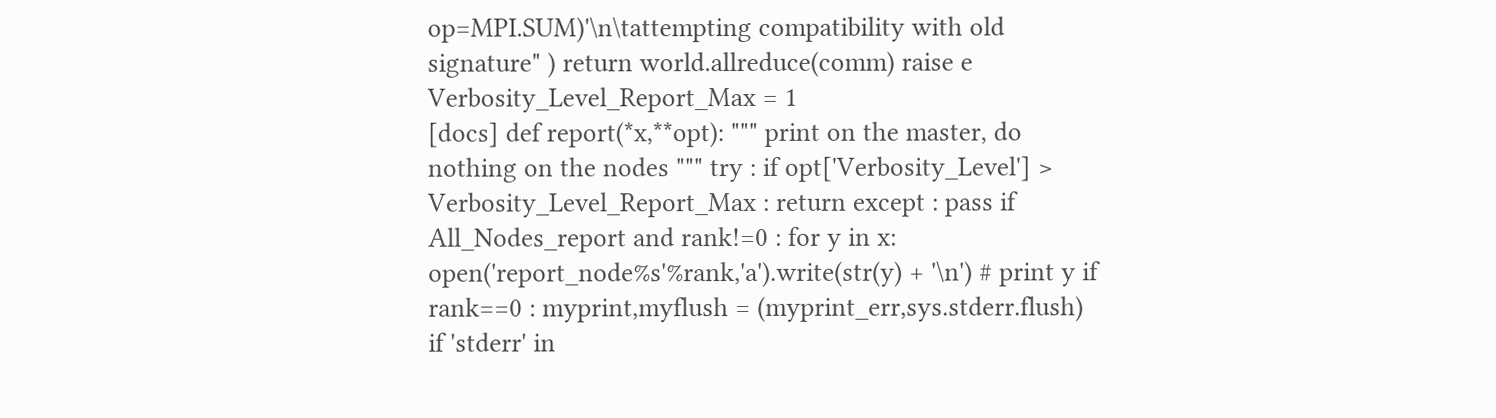op=MPI.SUM)'\n\tattempting compatibility with old signature" ) return world.allreduce(comm) raise e
Verbosity_Level_Report_Max = 1
[docs] def report(*x,**opt): """ print on the master, do nothing on the nodes """ try : if opt['Verbosity_Level'] > Verbosity_Level_Report_Max : return except : pass if All_Nodes_report and rank!=0 : for y in x: open('report_node%s'%rank,'a').write(str(y) + '\n') # print y if rank==0 : myprint,myflush = (myprint_err,sys.stderr.flush) if 'stderr' in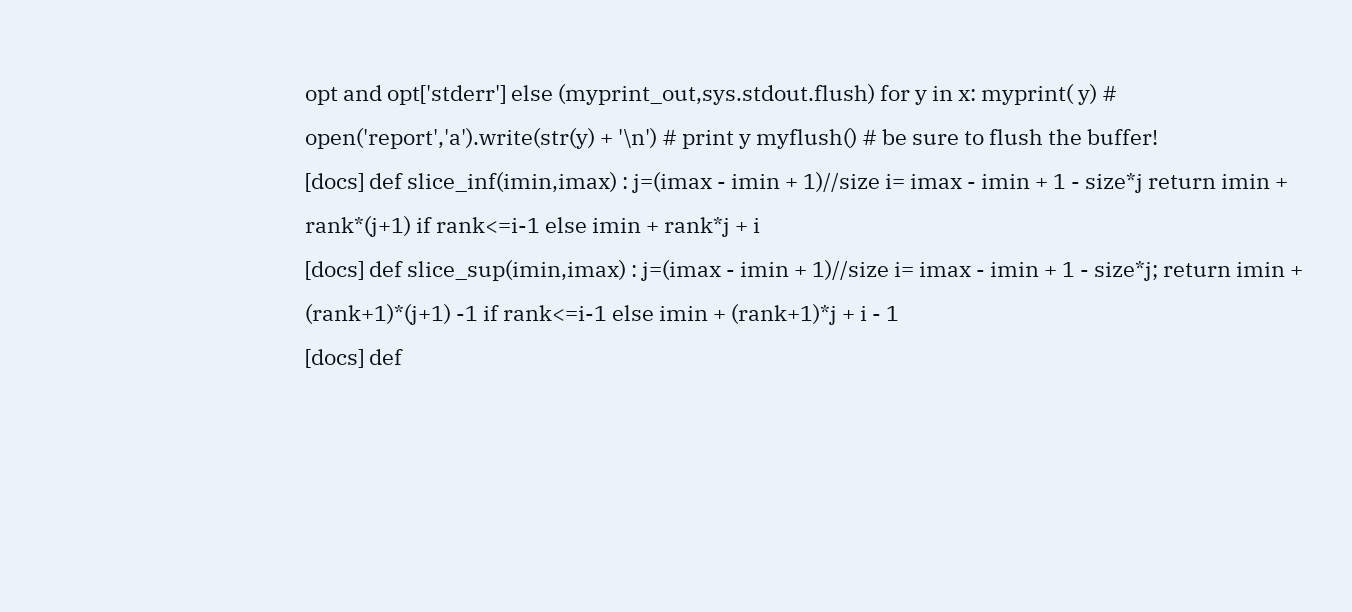opt and opt['stderr'] else (myprint_out,sys.stdout.flush) for y in x: myprint( y) # open('report','a').write(str(y) + '\n') # print y myflush() # be sure to flush the buffer!
[docs] def slice_inf(imin,imax) : j=(imax - imin + 1)//size i= imax - imin + 1 - size*j return imin + rank*(j+1) if rank<=i-1 else imin + rank*j + i
[docs] def slice_sup(imin,imax) : j=(imax - imin + 1)//size i= imax - imin + 1 - size*j; return imin + (rank+1)*(j+1) -1 if rank<=i-1 else imin + (rank+1)*j + i - 1
[docs] def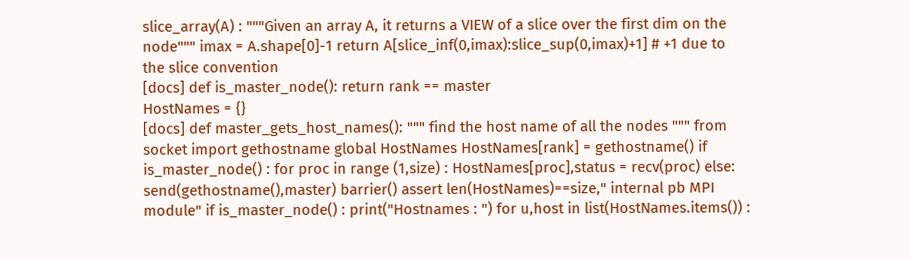slice_array(A) : """Given an array A, it returns a VIEW of a slice over the first dim on the node""" imax = A.shape[0]-1 return A[slice_inf(0,imax):slice_sup(0,imax)+1] # +1 due to the slice convention
[docs] def is_master_node(): return rank == master
HostNames = {}
[docs] def master_gets_host_names(): """ find the host name of all the nodes """ from socket import gethostname global HostNames HostNames[rank] = gethostname() if is_master_node() : for proc in range (1,size) : HostNames[proc],status = recv(proc) else: send(gethostname(),master) barrier() assert len(HostNames)==size," internal pb MPI module" if is_master_node() : print("Hostnames : ") for u,host in list(HostNames.items()) :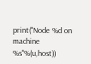print("Node %d on machine %s"%(u,host))